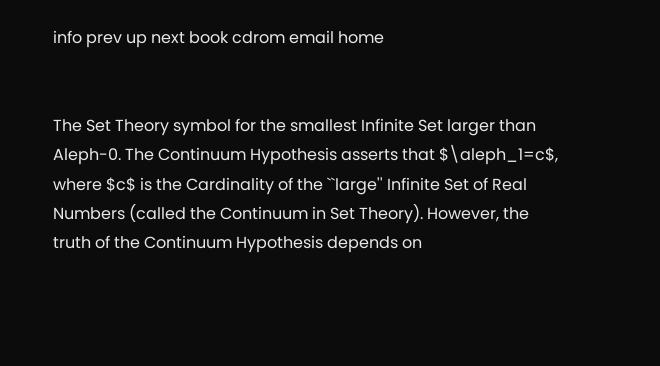info prev up next book cdrom email home


The Set Theory symbol for the smallest Infinite Set larger than Aleph-0. The Continuum Hypothesis asserts that $\aleph_1=c$, where $c$ is the Cardinality of the ``large'' Infinite Set of Real Numbers (called the Continuum in Set Theory). However, the truth of the Continuum Hypothesis depends on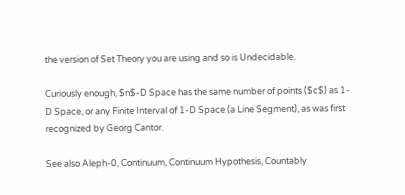the version of Set Theory you are using and so is Undecidable.

Curiously enough, $n$-D Space has the same number of points ($c$) as 1-D Space, or any Finite Interval of 1-D Space (a Line Segment), as was first recognized by Georg Cantor.

See also Aleph-0, Continuum, Continuum Hypothesis, Countably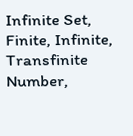Infinite Set, Finite, Infinite, Transfinite Number,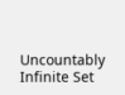Uncountably Infinite Set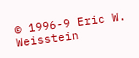© 1996-9 Eric W. Weisstein